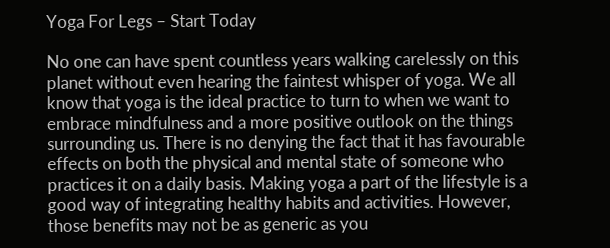Yoga For Legs – Start Today

No one can have spent countless years walking carelessly on this planet without even hearing the faintest whisper of yoga. We all know that yoga is the ideal practice to turn to when we want to embrace mindfulness and a more positive outlook on the things surrounding us. There is no denying the fact that it has favourable effects on both the physical and mental state of someone who practices it on a daily basis. Making yoga a part of the lifestyle is a good way of integrating healthy habits and activities. However, those benefits may not be as generic as you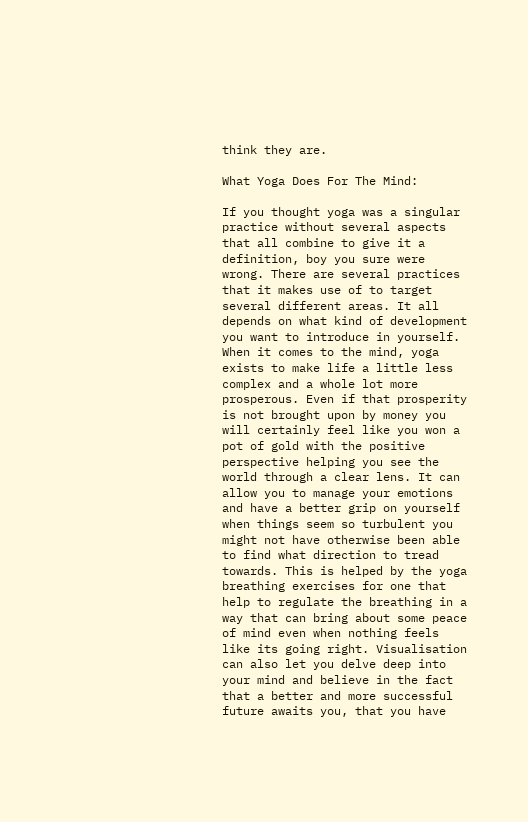think they are.

What Yoga Does For The Mind:

If you thought yoga was a singular practice without several aspects that all combine to give it a definition, boy you sure were wrong. There are several practices that it makes use of to target several different areas. It all depends on what kind of development you want to introduce in yourself. When it comes to the mind, yoga exists to make life a little less complex and a whole lot more prosperous. Even if that prosperity is not brought upon by money you will certainly feel like you won a pot of gold with the positive perspective helping you see the world through a clear lens. It can allow you to manage your emotions and have a better grip on yourself when things seem so turbulent you might not have otherwise been able to find what direction to tread towards. This is helped by the yoga breathing exercises for one that help to regulate the breathing in a way that can bring about some peace of mind even when nothing feels like its going right. Visualisation can also let you delve deep into your mind and believe in the fact that a better and more successful future awaits you, that you have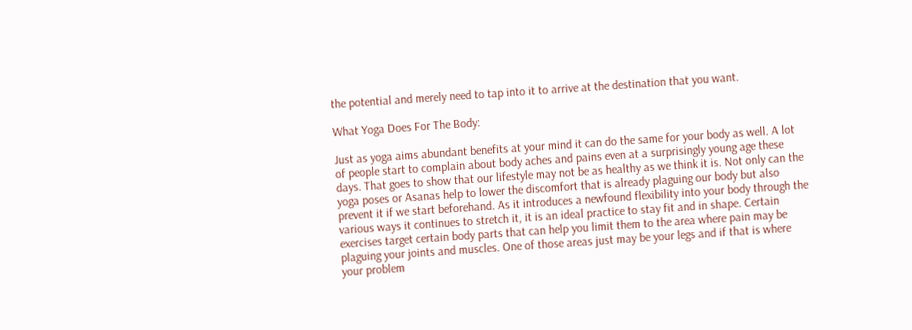the potential and merely need to tap into it to arrive at the destination that you want.

What Yoga Does For The Body:

Just as yoga aims abundant benefits at your mind it can do the same for your body as well. A lot of people start to complain about body aches and pains even at a surprisingly young age these days. That goes to show that our lifestyle may not be as healthy as we think it is. Not only can the yoga poses or Asanas help to lower the discomfort that is already plaguing our body but also prevent it if we start beforehand. As it introduces a newfound flexibility into your body through the various ways it continues to stretch it, it is an ideal practice to stay fit and in shape. Certain exercises target certain body parts that can help you limit them to the area where pain may be plaguing your joints and muscles. One of those areas just may be your legs and if that is where your problem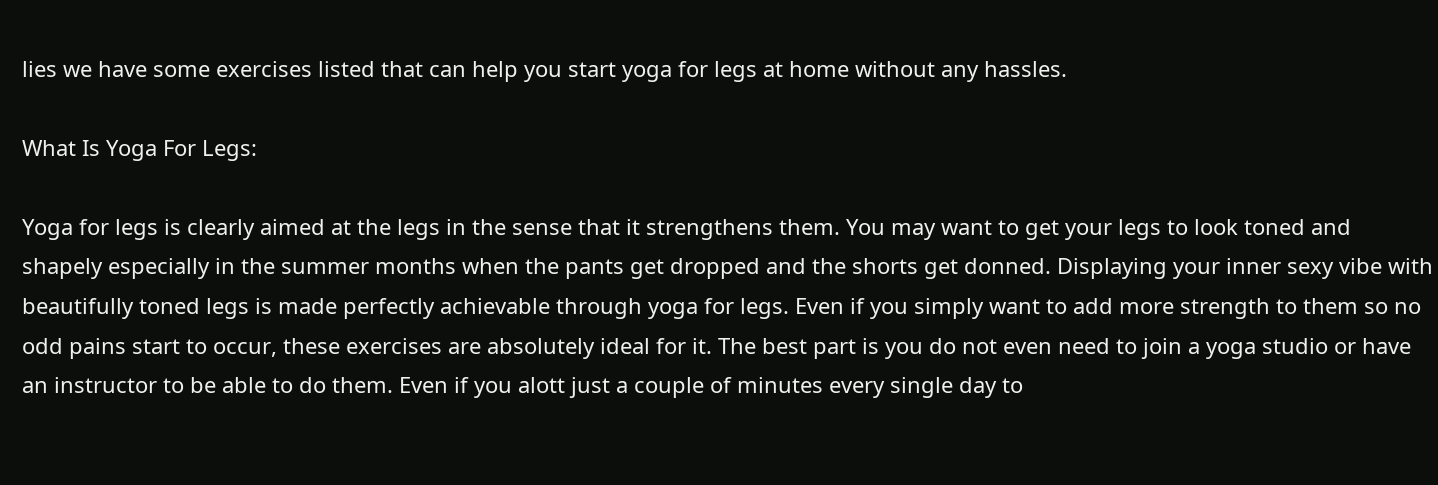lies we have some exercises listed that can help you start yoga for legs at home without any hassles.

What Is Yoga For Legs:

Yoga for legs is clearly aimed at the legs in the sense that it strengthens them. You may want to get your legs to look toned and shapely especially in the summer months when the pants get dropped and the shorts get donned. Displaying your inner sexy vibe with beautifully toned legs is made perfectly achievable through yoga for legs. Even if you simply want to add more strength to them so no odd pains start to occur, these exercises are absolutely ideal for it. The best part is you do not even need to join a yoga studio or have an instructor to be able to do them. Even if you alott just a couple of minutes every single day to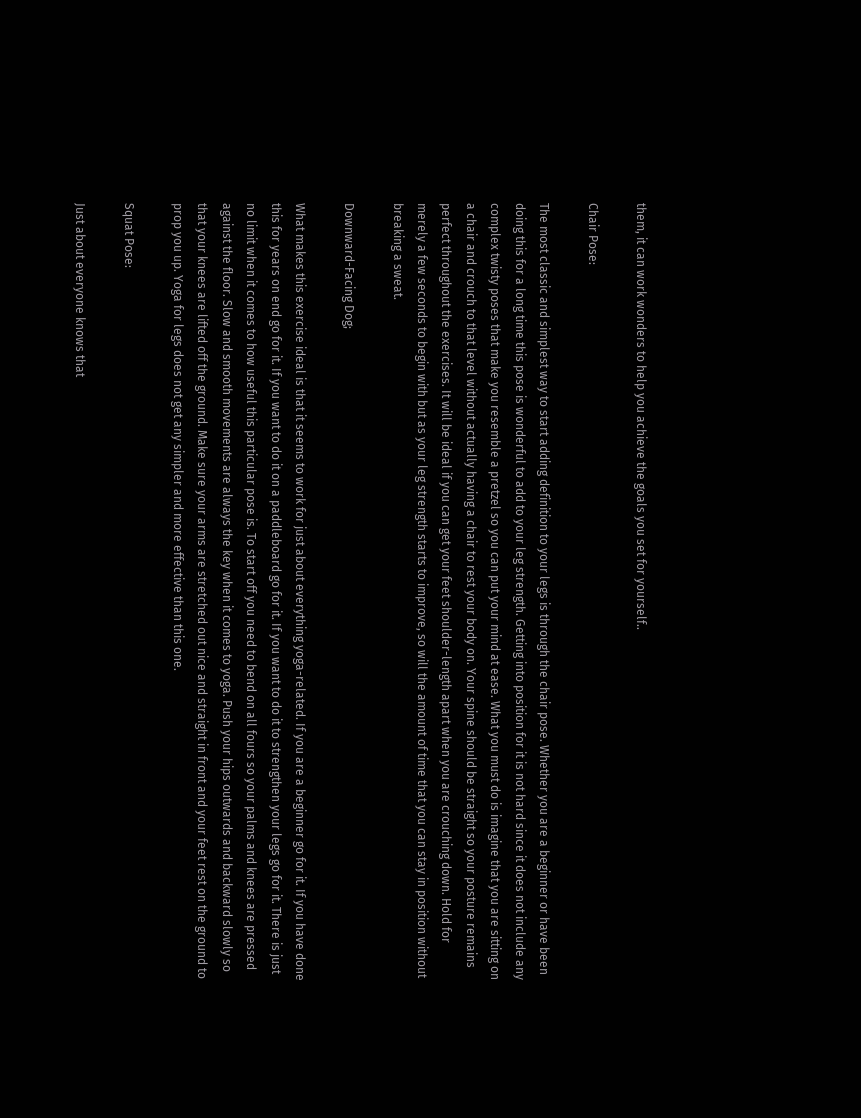them, it can work wonders to help you achieve the goals you set for yourself..

Chair Pose:

The most classic and simplest way to start adding definition to your legs is through the chair pose. Whether you are a beginner or have been doing this for a long time this pose is wonderful to add to your leg strength. Getting into position for it is not hard since it does not include any complex twisty poses that make you resemble a pretzel so you can put your mind at ease. What you must do is imagine that you are sitting on a chair and crouch to that level without actually having a chair to rest your body on. Your spine should be straight so your posture remains perfect throughout the exercises. It will be ideal if you can get your feet shoulder-length apart when you are crouching down. Hold for merely a few seconds to begin with but as your leg strength starts to improve, so will the amount of time that you can stay in position without breaking a sweat.

Downward-Facing Dog;

What makes this exercise ideal is that it seems to work for just about everything yoga-related. If you are a beginner go for it. If you have done this for years on end go for it. If you want to do it on a paddleboard go for it. If you want to do it to strengthen your legs go for it. There is just no limit when it comes to how useful this particular pose is. To start off you need to bend on all fours so your palms and knees are pressed against the floor. Slow and smooth movements are always the key when it comes to yoga. Push your hips outwards and backward slowly so that your knees are lifted off the ground. Make sure your arms are stretched out nice and straight in front and your feet rest on the ground to prop you up. Yoga for legs does not get any simpler and more effective than this one.

Squat Pose:

Just about everyone knows that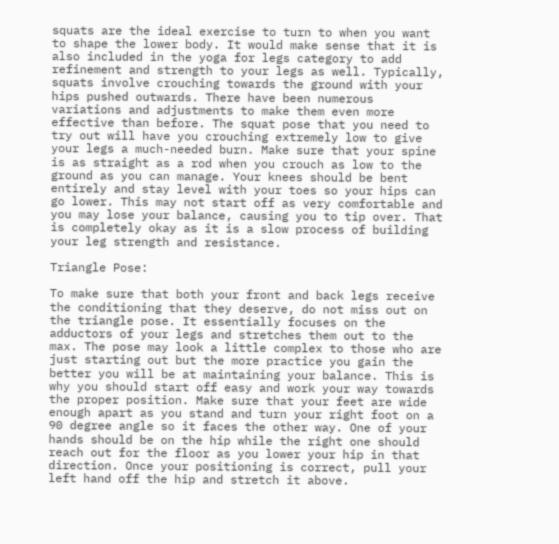squats are the ideal exercise to turn to when you want to shape the lower body. It would make sense that it is also included in the yoga for legs category to add refinement and strength to your legs as well. Typically, squats involve crouching towards the ground with your hips pushed outwards. There have been numerous variations and adjustments to make them even more effective than before. The squat pose that you need to try out will have you crouching extremely low to give your legs a much-needed burn. Make sure that your spine is as straight as a rod when you crouch as low to the ground as you can manage. Your knees should be bent entirely and stay level with your toes so your hips can go lower. This may not start off as very comfortable and you may lose your balance, causing you to tip over. That is completely okay as it is a slow process of building your leg strength and resistance.

Triangle Pose:

To make sure that both your front and back legs receive the conditioning that they deserve, do not miss out on the triangle pose. It essentially focuses on the adductors of your legs and stretches them out to the max. The pose may look a little complex to those who are just starting out but the more practice you gain the better you will be at maintaining your balance. This is why you should start off easy and work your way towards the proper position. Make sure that your feet are wide enough apart as you stand and turn your right foot on a 90 degree angle so it faces the other way. One of your hands should be on the hip while the right one should reach out for the floor as you lower your hip in that direction. Once your positioning is correct, pull your left hand off the hip and stretch it above.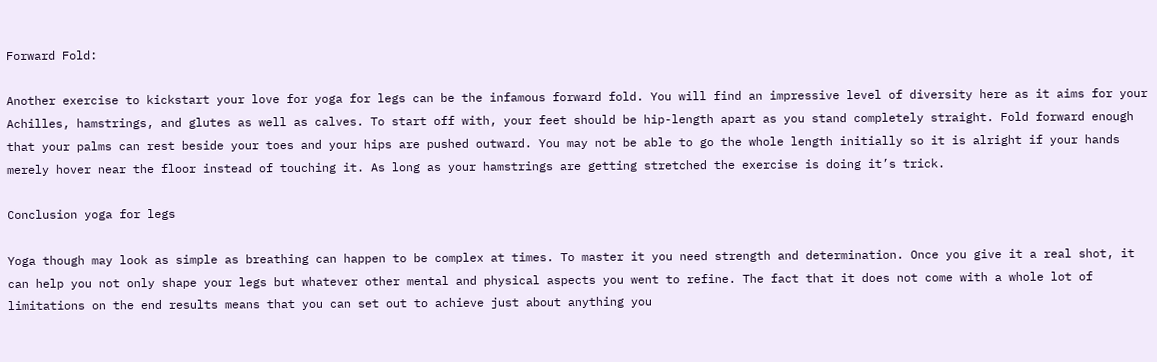Forward Fold:

Another exercise to kickstart your love for yoga for legs can be the infamous forward fold. You will find an impressive level of diversity here as it aims for your Achilles, hamstrings, and glutes as well as calves. To start off with, your feet should be hip-length apart as you stand completely straight. Fold forward enough that your palms can rest beside your toes and your hips are pushed outward. You may not be able to go the whole length initially so it is alright if your hands merely hover near the floor instead of touching it. As long as your hamstrings are getting stretched the exercise is doing it’s trick.

Conclusion yoga for legs

Yoga though may look as simple as breathing can happen to be complex at times. To master it you need strength and determination. Once you give it a real shot, it can help you not only shape your legs but whatever other mental and physical aspects you went to refine. The fact that it does not come with a whole lot of limitations on the end results means that you can set out to achieve just about anything you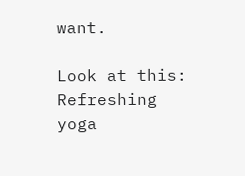want.

Look at this: Refreshing yoga